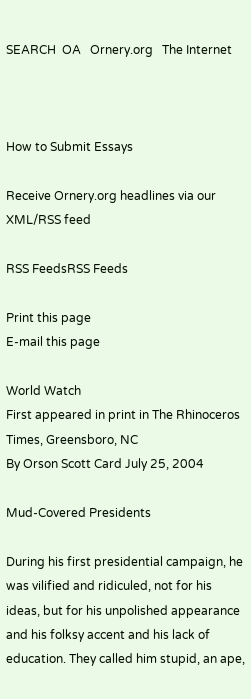SEARCH  OA   Ornery.org   The Internet



How to Submit Essays

Receive Ornery.org headlines via our XML/RSS feed

RSS FeedsRSS Feeds

Print this page
E-mail this page

World Watch
First appeared in print in The Rhinoceros Times, Greensboro, NC
By Orson Scott Card July 25, 2004

Mud-Covered Presidents

During his first presidential campaign, he was vilified and ridiculed, not for his ideas, but for his unpolished appearance and his folksy accent and his lack of education. They called him stupid, an ape,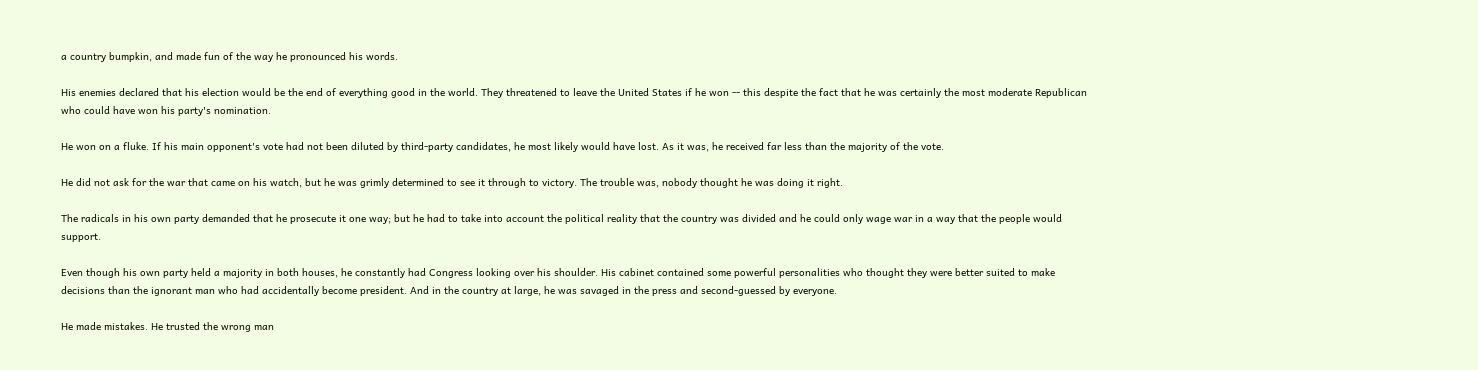a country bumpkin, and made fun of the way he pronounced his words.

His enemies declared that his election would be the end of everything good in the world. They threatened to leave the United States if he won -- this despite the fact that he was certainly the most moderate Republican who could have won his party's nomination.

He won on a fluke. If his main opponent's vote had not been diluted by third-party candidates, he most likely would have lost. As it was, he received far less than the majority of the vote.

He did not ask for the war that came on his watch, but he was grimly determined to see it through to victory. The trouble was, nobody thought he was doing it right.

The radicals in his own party demanded that he prosecute it one way; but he had to take into account the political reality that the country was divided and he could only wage war in a way that the people would support.

Even though his own party held a majority in both houses, he constantly had Congress looking over his shoulder. His cabinet contained some powerful personalities who thought they were better suited to make decisions than the ignorant man who had accidentally become president. And in the country at large, he was savaged in the press and second-guessed by everyone.

He made mistakes. He trusted the wrong man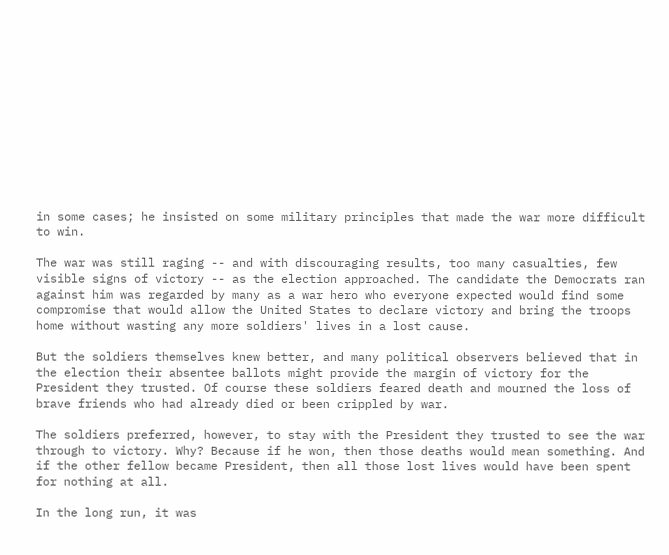in some cases; he insisted on some military principles that made the war more difficult to win.

The war was still raging -- and with discouraging results, too many casualties, few visible signs of victory -- as the election approached. The candidate the Democrats ran against him was regarded by many as a war hero who everyone expected would find some compromise that would allow the United States to declare victory and bring the troops home without wasting any more soldiers' lives in a lost cause.

But the soldiers themselves knew better, and many political observers believed that in the election their absentee ballots might provide the margin of victory for the President they trusted. Of course these soldiers feared death and mourned the loss of brave friends who had already died or been crippled by war.

The soldiers preferred, however, to stay with the President they trusted to see the war through to victory. Why? Because if he won, then those deaths would mean something. And if the other fellow became President, then all those lost lives would have been spent for nothing at all.

In the long run, it was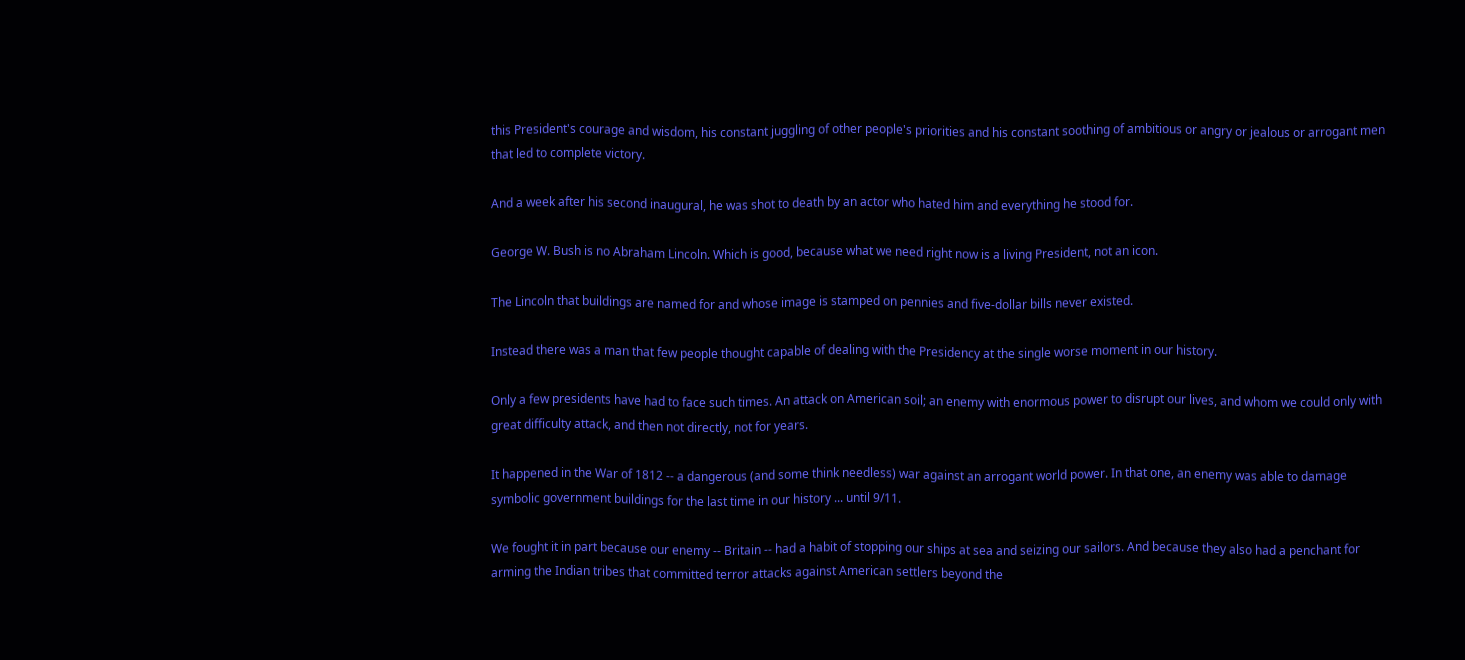this President's courage and wisdom, his constant juggling of other people's priorities and his constant soothing of ambitious or angry or jealous or arrogant men that led to complete victory.

And a week after his second inaugural, he was shot to death by an actor who hated him and everything he stood for.

George W. Bush is no Abraham Lincoln. Which is good, because what we need right now is a living President, not an icon.

The Lincoln that buildings are named for and whose image is stamped on pennies and five-dollar bills never existed.

Instead there was a man that few people thought capable of dealing with the Presidency at the single worse moment in our history.

Only a few presidents have had to face such times. An attack on American soil; an enemy with enormous power to disrupt our lives, and whom we could only with great difficulty attack, and then not directly, not for years.

It happened in the War of 1812 -- a dangerous (and some think needless) war against an arrogant world power. In that one, an enemy was able to damage symbolic government buildings for the last time in our history ... until 9/11.

We fought it in part because our enemy -- Britain -- had a habit of stopping our ships at sea and seizing our sailors. And because they also had a penchant for arming the Indian tribes that committed terror attacks against American settlers beyond the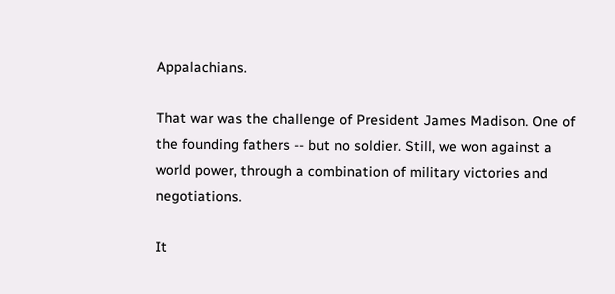Appalachians.

That war was the challenge of President James Madison. One of the founding fathers -- but no soldier. Still, we won against a world power, through a combination of military victories and negotiations.

It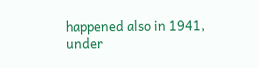happened also in 1941, under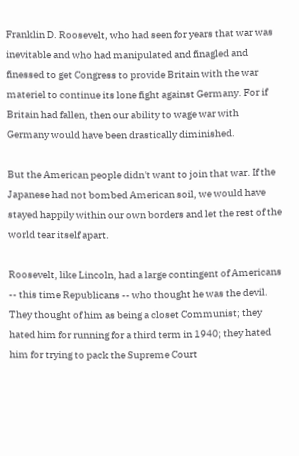Franklin D. Roosevelt, who had seen for years that war was inevitable and who had manipulated and finagled and finessed to get Congress to provide Britain with the war materiel to continue its lone fight against Germany. For if Britain had fallen, then our ability to wage war with Germany would have been drastically diminished.

But the American people didn't want to join that war. If the Japanese had not bombed American soil, we would have stayed happily within our own borders and let the rest of the world tear itself apart.

Roosevelt, like Lincoln, had a large contingent of Americans -- this time Republicans -- who thought he was the devil. They thought of him as being a closet Communist; they hated him for running for a third term in 1940; they hated him for trying to pack the Supreme Court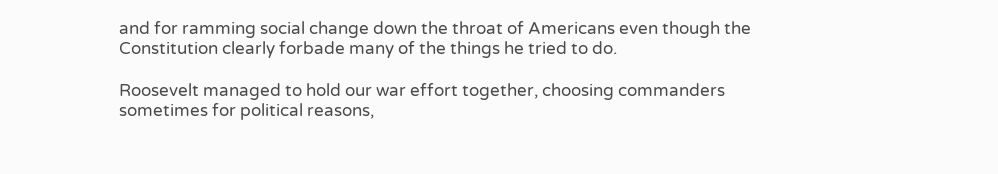and for ramming social change down the throat of Americans even though the Constitution clearly forbade many of the things he tried to do.

Roosevelt managed to hold our war effort together, choosing commanders sometimes for political reasons,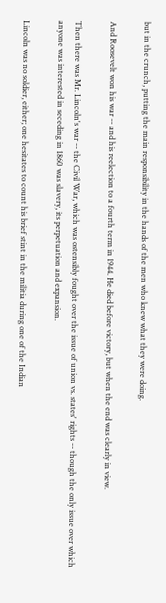but in the crunch, putting the main responsibility in the hands of the men who knew what they were doing.

And Roosevelt won his war -- and his reelection to a fourth term in 1944. He died before victory, but when the end was clearly in view.

Then there was Mr. Lincoln's war -- the Civil War, which was ostensibly fought over the issue of union vs. states' rights -- though the only issue over which anyone was interested in seceding in 1860 was slavery, its perpetuation and expansion.

Lincoln was no soldier, either; one hesitates to count his brief stint in the militia during one of the Indian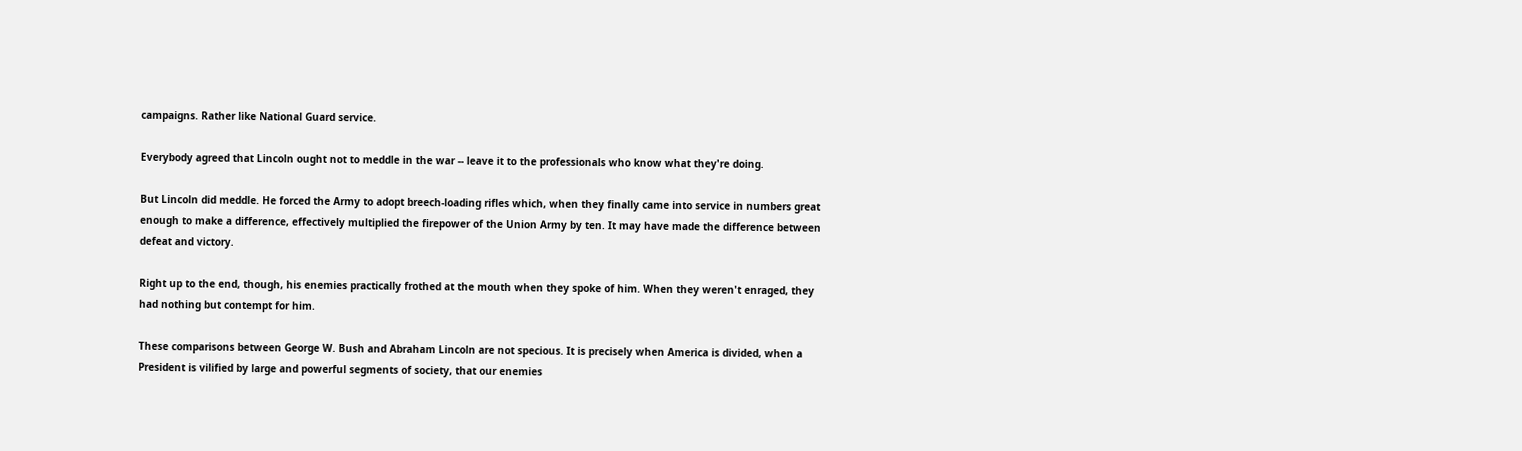campaigns. Rather like National Guard service.

Everybody agreed that Lincoln ought not to meddle in the war -- leave it to the professionals who know what they're doing.

But Lincoln did meddle. He forced the Army to adopt breech-loading rifles which, when they finally came into service in numbers great enough to make a difference, effectively multiplied the firepower of the Union Army by ten. It may have made the difference between defeat and victory.

Right up to the end, though, his enemies practically frothed at the mouth when they spoke of him. When they weren't enraged, they had nothing but contempt for him.

These comparisons between George W. Bush and Abraham Lincoln are not specious. It is precisely when America is divided, when a President is vilified by large and powerful segments of society, that our enemies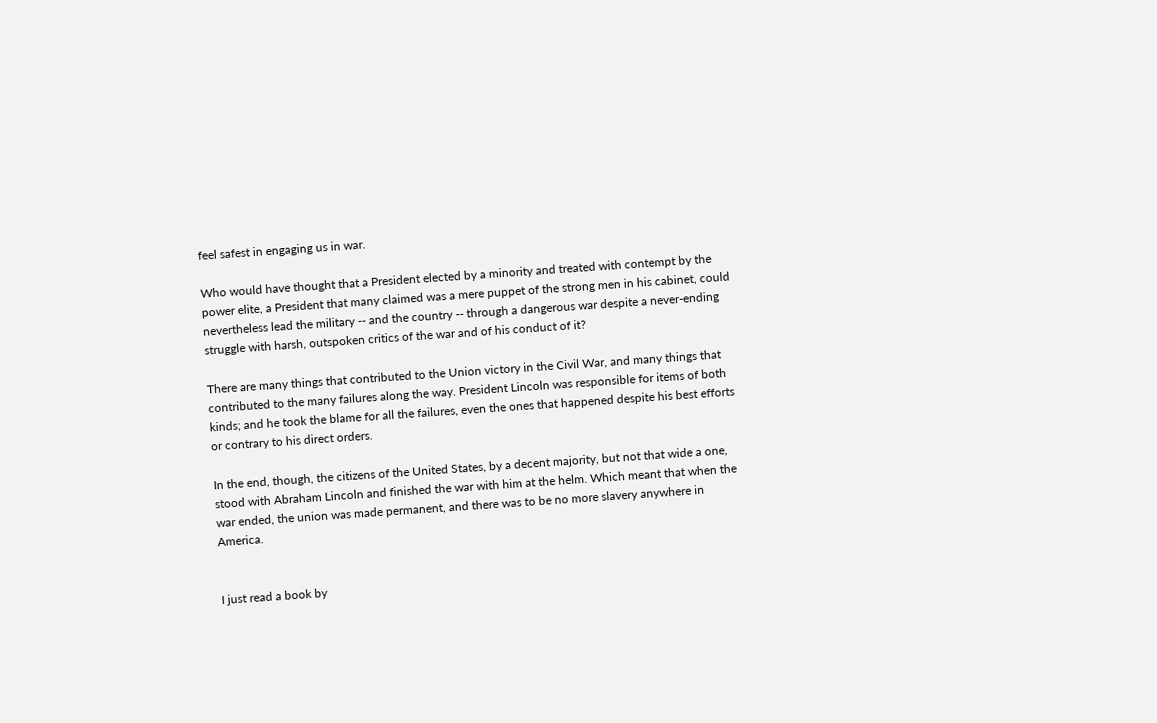feel safest in engaging us in war.

Who would have thought that a President elected by a minority and treated with contempt by the power elite, a President that many claimed was a mere puppet of the strong men in his cabinet, could nevertheless lead the military -- and the country -- through a dangerous war despite a never-ending struggle with harsh, outspoken critics of the war and of his conduct of it?

There are many things that contributed to the Union victory in the Civil War, and many things that contributed to the many failures along the way. President Lincoln was responsible for items of both kinds; and he took the blame for all the failures, even the ones that happened despite his best efforts or contrary to his direct orders.

In the end, though, the citizens of the United States, by a decent majority, but not that wide a one, stood with Abraham Lincoln and finished the war with him at the helm. Which meant that when the war ended, the union was made permanent, and there was to be no more slavery anywhere in America.


I just read a book by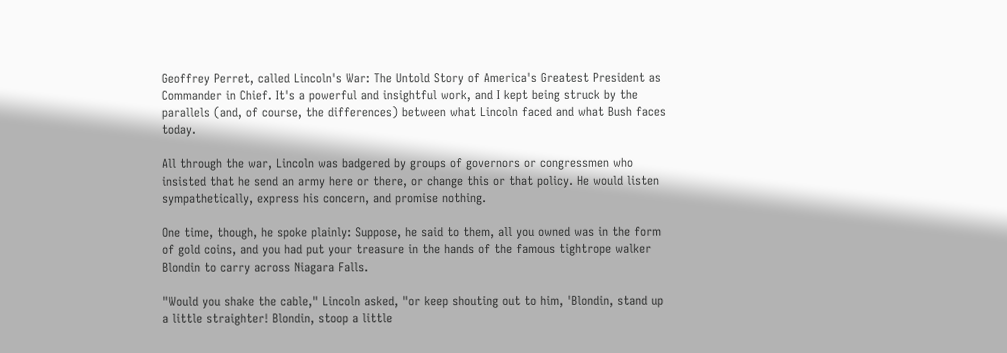Geoffrey Perret, called Lincoln's War: The Untold Story of America's Greatest President as Commander in Chief. It's a powerful and insightful work, and I kept being struck by the parallels (and, of course, the differences) between what Lincoln faced and what Bush faces today.

All through the war, Lincoln was badgered by groups of governors or congressmen who insisted that he send an army here or there, or change this or that policy. He would listen sympathetically, express his concern, and promise nothing.

One time, though, he spoke plainly: Suppose, he said to them, all you owned was in the form of gold coins, and you had put your treasure in the hands of the famous tightrope walker Blondin to carry across Niagara Falls.

"Would you shake the cable," Lincoln asked, "or keep shouting out to him, 'Blondin, stand up a little straighter! Blondin, stoop a little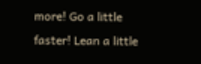more! Go a little faster! Lean a little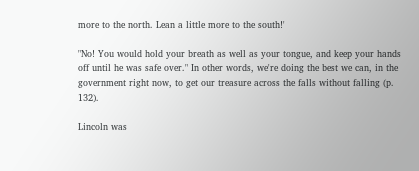more to the north. Lean a little more to the south!'

"No! You would hold your breath as well as your tongue, and keep your hands off until he was safe over." In other words, we're doing the best we can, in the government right now, to get our treasure across the falls without falling (p. 132).

Lincoln was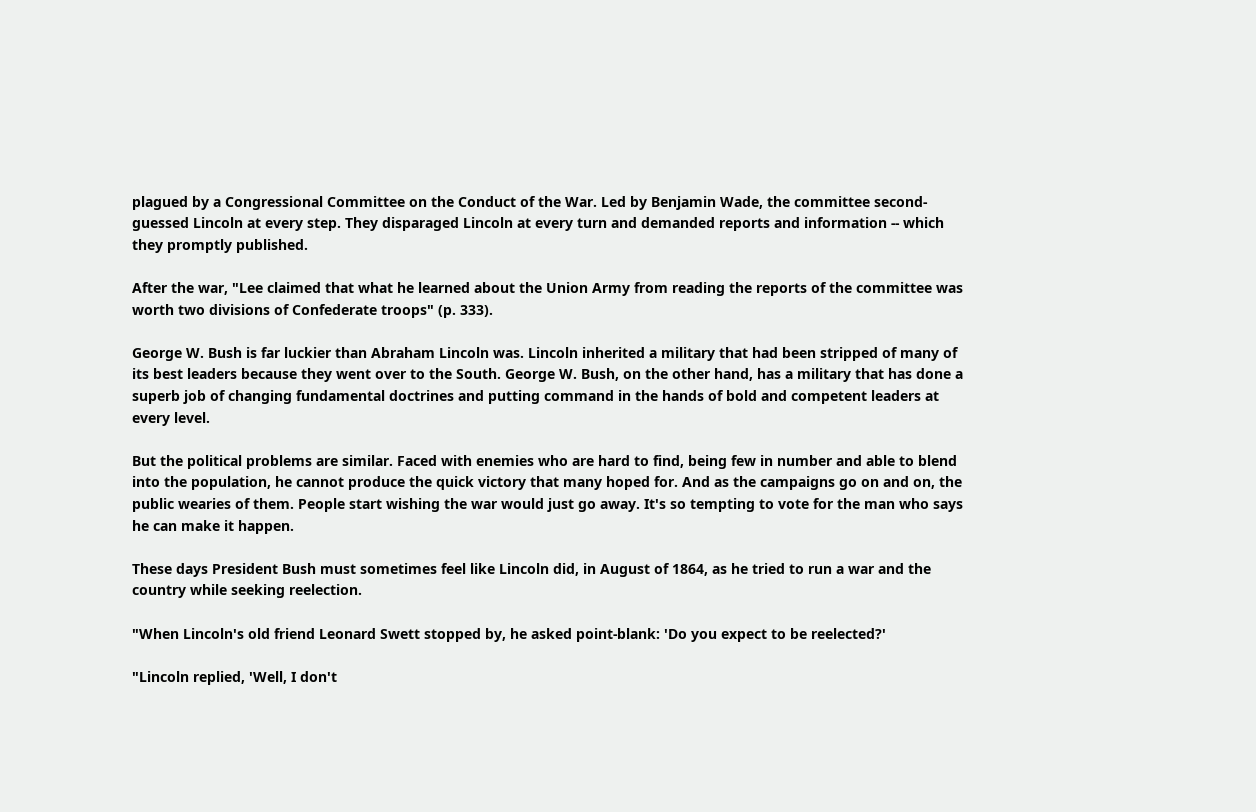plagued by a Congressional Committee on the Conduct of the War. Led by Benjamin Wade, the committee second-guessed Lincoln at every step. They disparaged Lincoln at every turn and demanded reports and information -- which they promptly published.

After the war, "Lee claimed that what he learned about the Union Army from reading the reports of the committee was worth two divisions of Confederate troops" (p. 333).

George W. Bush is far luckier than Abraham Lincoln was. Lincoln inherited a military that had been stripped of many of its best leaders because they went over to the South. George W. Bush, on the other hand, has a military that has done a superb job of changing fundamental doctrines and putting command in the hands of bold and competent leaders at every level.

But the political problems are similar. Faced with enemies who are hard to find, being few in number and able to blend into the population, he cannot produce the quick victory that many hoped for. And as the campaigns go on and on, the public wearies of them. People start wishing the war would just go away. It's so tempting to vote for the man who says he can make it happen.

These days President Bush must sometimes feel like Lincoln did, in August of 1864, as he tried to run a war and the country while seeking reelection.

"When Lincoln's old friend Leonard Swett stopped by, he asked point-blank: 'Do you expect to be reelected?'

"Lincoln replied, 'Well, I don't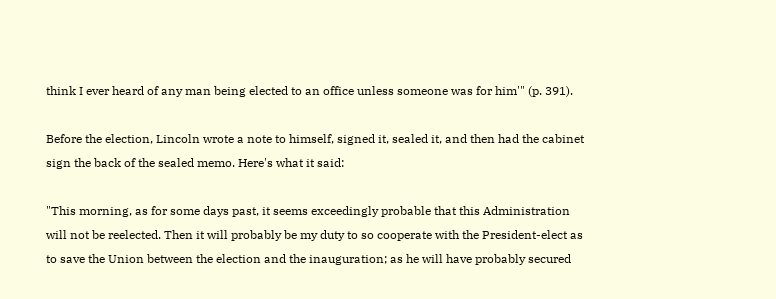think I ever heard of any man being elected to an office unless someone was for him'" (p. 391).

Before the election, Lincoln wrote a note to himself, signed it, sealed it, and then had the cabinet sign the back of the sealed memo. Here's what it said:

"This morning, as for some days past, it seems exceedingly probable that this Administration will not be reelected. Then it will probably be my duty to so cooperate with the President-elect as to save the Union between the election and the inauguration; as he will have probably secured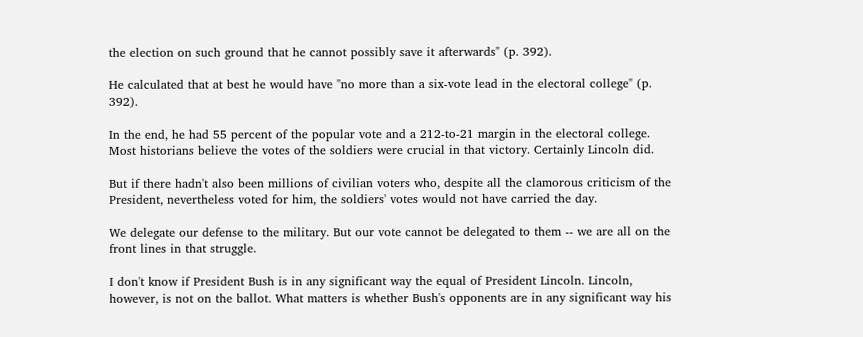the election on such ground that he cannot possibly save it afterwards" (p. 392).

He calculated that at best he would have "no more than a six-vote lead in the electoral college" (p. 392).

In the end, he had 55 percent of the popular vote and a 212-to-21 margin in the electoral college. Most historians believe the votes of the soldiers were crucial in that victory. Certainly Lincoln did.

But if there hadn't also been millions of civilian voters who, despite all the clamorous criticism of the President, nevertheless voted for him, the soldiers' votes would not have carried the day.

We delegate our defense to the military. But our vote cannot be delegated to them -- we are all on the front lines in that struggle.

I don't know if President Bush is in any significant way the equal of President Lincoln. Lincoln, however, is not on the ballot. What matters is whether Bush's opponents are in any significant way his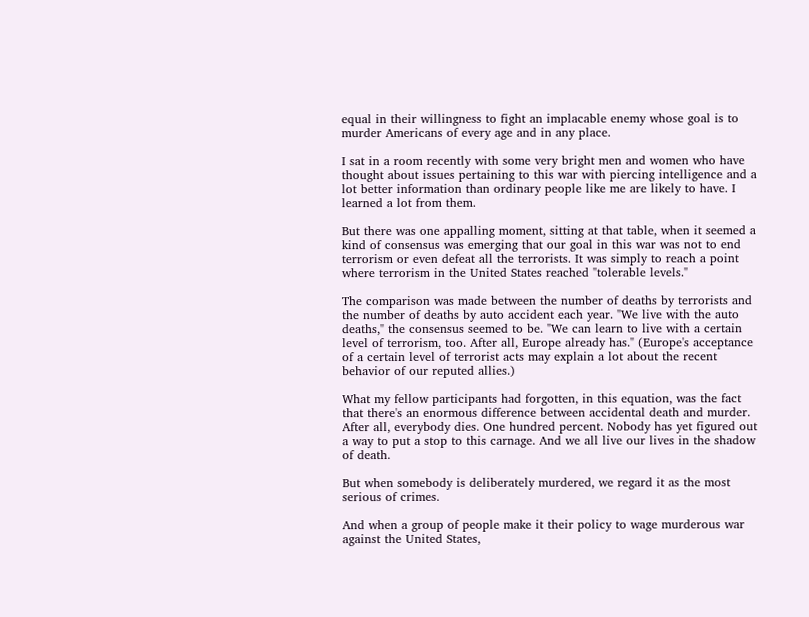equal in their willingness to fight an implacable enemy whose goal is to murder Americans of every age and in any place.

I sat in a room recently with some very bright men and women who have thought about issues pertaining to this war with piercing intelligence and a lot better information than ordinary people like me are likely to have. I learned a lot from them.

But there was one appalling moment, sitting at that table, when it seemed a kind of consensus was emerging that our goal in this war was not to end terrorism or even defeat all the terrorists. It was simply to reach a point where terrorism in the United States reached "tolerable levels."

The comparison was made between the number of deaths by terrorists and the number of deaths by auto accident each year. "We live with the auto deaths," the consensus seemed to be. "We can learn to live with a certain level of terrorism, too. After all, Europe already has." (Europe's acceptance of a certain level of terrorist acts may explain a lot about the recent behavior of our reputed allies.)

What my fellow participants had forgotten, in this equation, was the fact that there's an enormous difference between accidental death and murder. After all, everybody dies. One hundred percent. Nobody has yet figured out a way to put a stop to this carnage. And we all live our lives in the shadow of death.

But when somebody is deliberately murdered, we regard it as the most serious of crimes.

And when a group of people make it their policy to wage murderous war against the United States,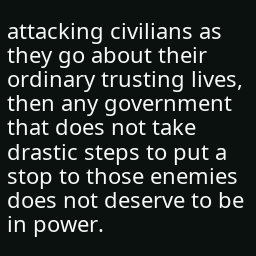attacking civilians as they go about their ordinary trusting lives, then any government that does not take drastic steps to put a stop to those enemies does not deserve to be in power.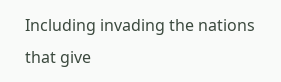Including invading the nations that give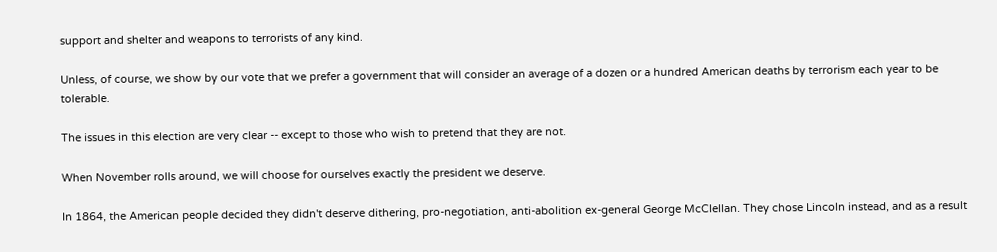support and shelter and weapons to terrorists of any kind.

Unless, of course, we show by our vote that we prefer a government that will consider an average of a dozen or a hundred American deaths by terrorism each year to be tolerable.

The issues in this election are very clear -- except to those who wish to pretend that they are not.

When November rolls around, we will choose for ourselves exactly the president we deserve.

In 1864, the American people decided they didn't deserve dithering, pro-negotiation, anti-abolition ex-general George McClellan. They chose Lincoln instead, and as a result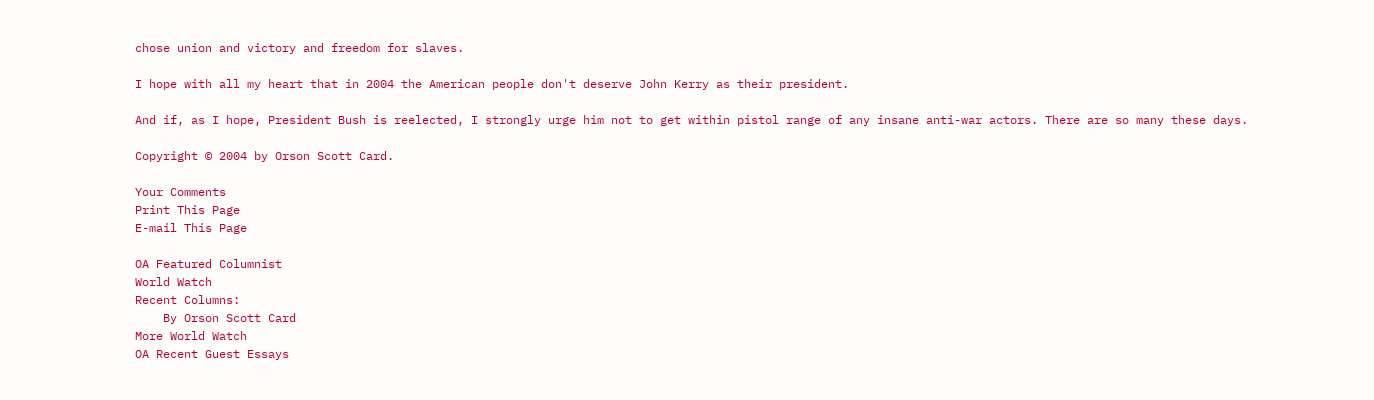chose union and victory and freedom for slaves.

I hope with all my heart that in 2004 the American people don't deserve John Kerry as their president.

And if, as I hope, President Bush is reelected, I strongly urge him not to get within pistol range of any insane anti-war actors. There are so many these days.

Copyright © 2004 by Orson Scott Card.

Your Comments
Print This Page
E-mail This Page

OA Featured Columnist
World Watch
Recent Columns:
    By Orson Scott Card
More World Watch
OA Recent Guest Essays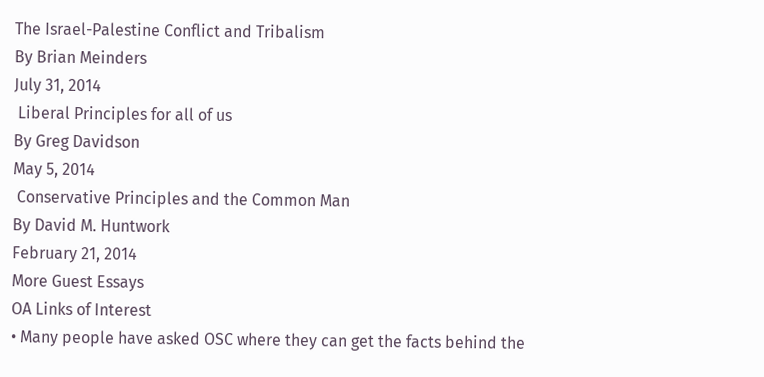The Israel-Palestine Conflict and Tribalism
By Brian Meinders
July 31, 2014
 Liberal Principles for all of us
By Greg Davidson
May 5, 2014
 Conservative Principles and the Common Man
By David M. Huntwork
February 21, 2014
More Guest Essays
OA Links of Interest
• Many people have asked OSC where they can get the facts behind the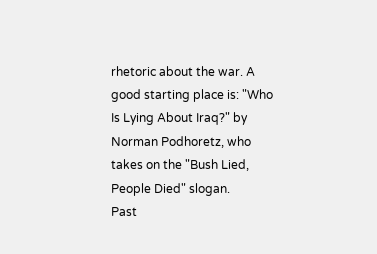rhetoric about the war. A good starting place is: "Who Is Lying About Iraq?" by Norman Podhoretz, who takes on the "Bush Lied, People Died" slogan.
Past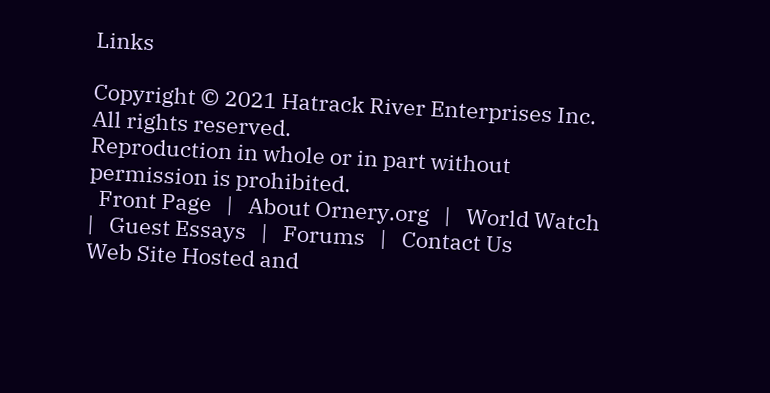Links

Copyright © 2021 Hatrack River Enterprises Inc. All rights reserved.
Reproduction in whole or in part without permission is prohibited.
  Front Page   |   About Ornery.org   |   World Watch   |   Guest Essays   |   Forums   |   Contact Us
Web Site Hosted and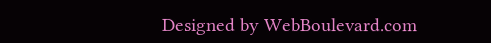Designed by WebBoulevard.com